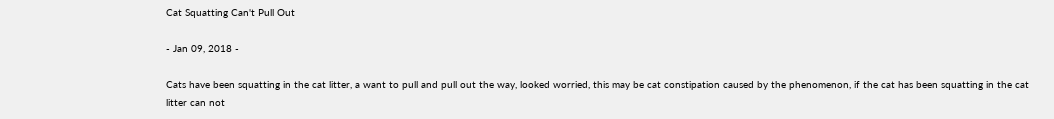Cat Squatting Can't Pull Out

- Jan 09, 2018 -

Cats have been squatting in the cat litter, a want to pull and pull out the way, looked worried, this may be cat constipation caused by the phenomenon, if the cat has been squatting in the cat litter can not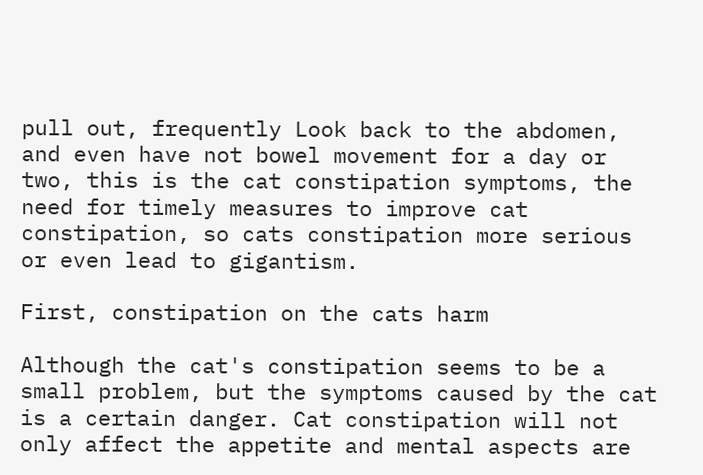pull out, frequently Look back to the abdomen, and even have not bowel movement for a day or two, this is the cat constipation symptoms, the need for timely measures to improve cat constipation, so cats constipation more serious or even lead to gigantism.

First, constipation on the cats harm

Although the cat's constipation seems to be a small problem, but the symptoms caused by the cat is a certain danger. Cat constipation will not only affect the appetite and mental aspects are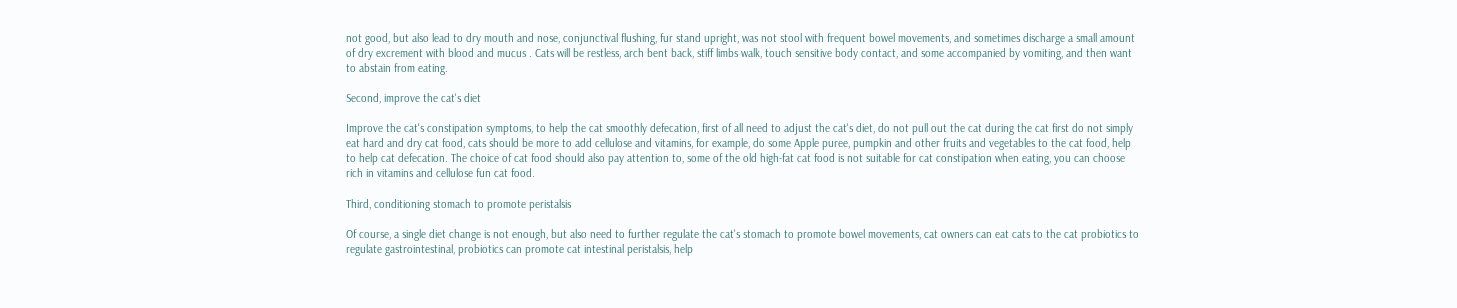not good, but also lead to dry mouth and nose, conjunctival flushing, fur stand upright, was not stool with frequent bowel movements, and sometimes discharge a small amount of dry excrement with blood and mucus . Cats will be restless, arch bent back, stiff limbs walk, touch sensitive body contact, and some accompanied by vomiting, and then want to abstain from eating.

Second, improve the cat's diet

Improve the cat's constipation symptoms, to help the cat smoothly defecation, first of all need to adjust the cat's diet, do not pull out the cat during the cat first do not simply eat hard and dry cat food, cats should be more to add cellulose and vitamins, for example, do some Apple puree, pumpkin and other fruits and vegetables to the cat food, help to help cat defecation. The choice of cat food should also pay attention to, some of the old high-fat cat food is not suitable for cat constipation when eating, you can choose rich in vitamins and cellulose fun cat food.

Third, conditioning stomach to promote peristalsis

Of course, a single diet change is not enough, but also need to further regulate the cat's stomach to promote bowel movements, cat owners can eat cats to the cat probiotics to regulate gastrointestinal, probiotics can promote cat intestinal peristalsis, help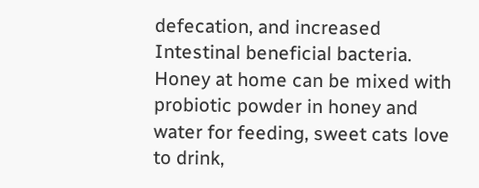defecation, and increased Intestinal beneficial bacteria. Honey at home can be mixed with probiotic powder in honey and water for feeding, sweet cats love to drink,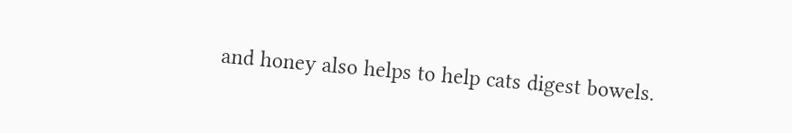and honey also helps to help cats digest bowels.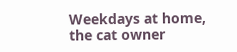Weekdays at home, the cat owner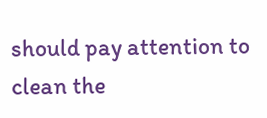should pay attention to clean the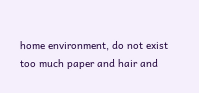home environment, do not exist too much paper and hair and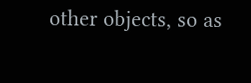other objects, so as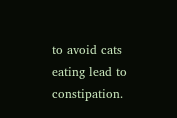to avoid cats eating lead to constipation.